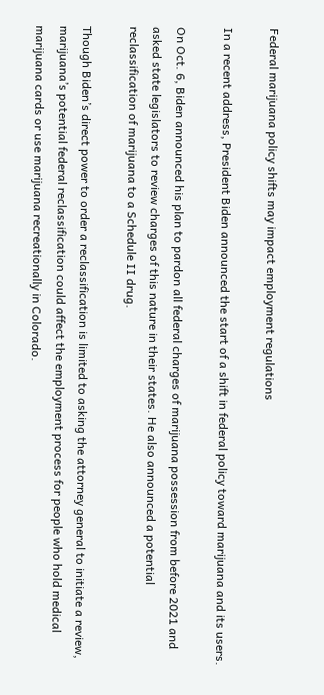Federal marijuana policy shifts may impact employment regulations

In a recent address, President Biden announced the start of a shift in federal policy toward marijuana and its users.

On Oct. 6, Biden announced his plan to pardon all federal charges of marijuana possession from before 2021 and asked state legislators to review charges of this nature in their states. He also announced a potential reclassification of marijuana to a Schedule II drug.

Though Biden’s direct power to order a reclassification is limited to asking the attorney general to initiate a review, marijuana’s potential federal reclassification could affect the employment process for people who hold medical marijuana cards or use marijuana recreationally in Colorado.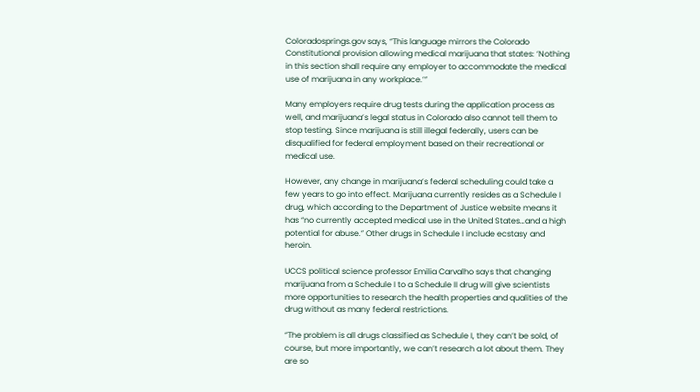Coloradosprings.gov says, “This language mirrors the Colorado Constitutional provision allowing medical marijuana that states: ‘Nothing in this section shall require any employer to accommodate the medical use of marijuana in any workplace.’”

Many employers require drug tests during the application process as well, and marijuana’s legal status in Colorado also cannot tell them to stop testing. Since marijuana is still illegal federally, users can be disqualified for federal employment based on their recreational or medical use.

However, any change in marijuana’s federal scheduling could take a few years to go into effect. Marijuana currently resides as a Schedule I drug, which according to the Department of Justice website means it has “no currently accepted medical use in the United States…and a high potential for abuse.” Other drugs in Schedule I include ecstasy and heroin.

UCCS political science professor Emilia Carvalho says that changing marijuana from a Schedule I to a Schedule II drug will give scientists more opportunities to research the health properties and qualities of the drug without as many federal restrictions.

“The problem is all drugs classified as Schedule I, they can’t be sold, of course, but more importantly, we can’t research a lot about them. They are so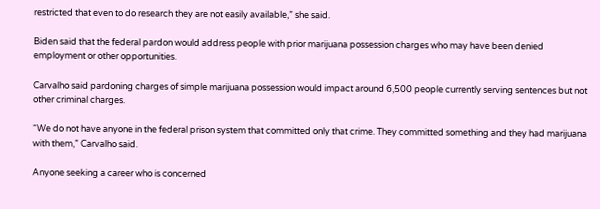restricted that even to do research they are not easily available,” she said.

Biden said that the federal pardon would address people with prior marijuana possession charges who may have been denied employment or other opportunities.

Carvalho said pardoning charges of simple marijuana possession would impact around 6,500 people currently serving sentences but not other criminal charges.

“We do not have anyone in the federal prison system that committed only that crime. They committed something and they had marijuana with them,” Carvalho said.

Anyone seeking a career who is concerned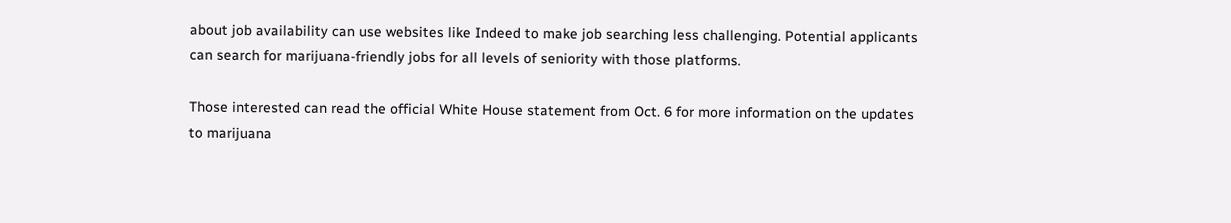about job availability can use websites like Indeed to make job searching less challenging. Potential applicants can search for marijuana-friendly jobs for all levels of seniority with those platforms.

Those interested can read the official White House statement from Oct. 6 for more information on the updates to marijuana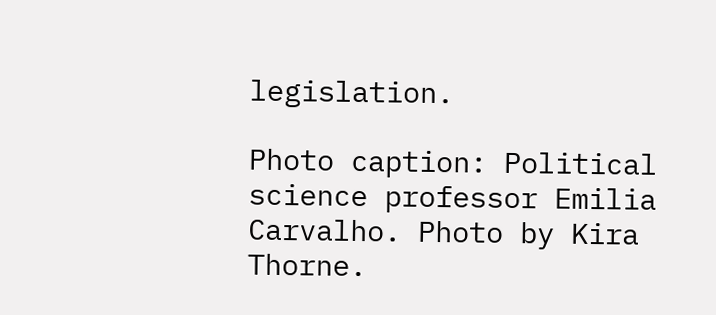legislation.

Photo caption: Political science professor Emilia Carvalho. Photo by Kira Thorne.